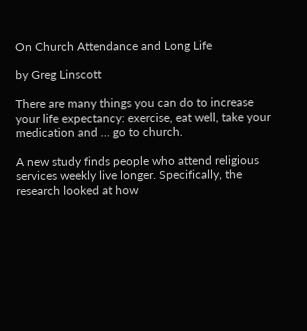On Church Attendance and Long Life

by Greg Linscott

There are many things you can do to increase your life expectancy: exercise, eat well, take your medication and … go to church.

A new study finds people who attend religious services weekly live longer. Specifically, the research looked at how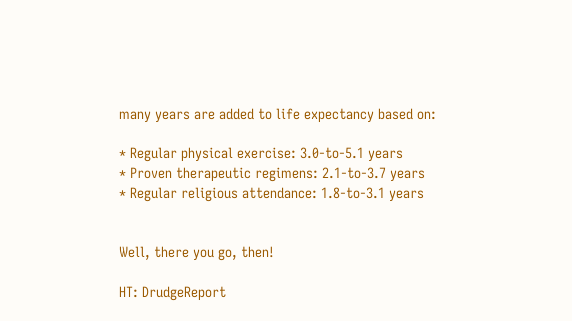many years are added to life expectancy based on:

* Regular physical exercise: 3.0-to-5.1 years
* Proven therapeutic regimens: 2.1-to-3.7 years
* Regular religious attendance: 1.8-to-3.1 years


Well, there you go, then!

HT: DrudgeReport